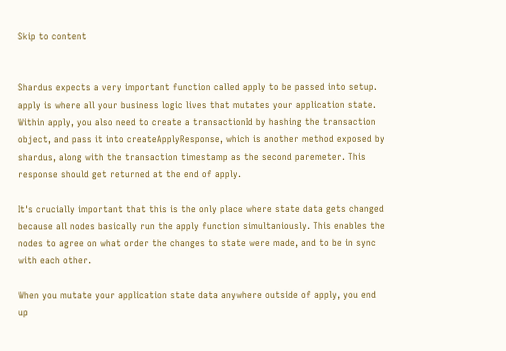Skip to content


Shardus expects a very important function called apply to be passed into setup. apply is where all your business logic lives that mutates your application state. Within apply, you also need to create a transactionId by hashing the transaction object, and pass it into createApplyResponse, which is another method exposed by shardus, along with the transaction timestamp as the second paremeter. This response should get returned at the end of apply.

It's crucially important that this is the only place where state data gets changed because all nodes basically run the apply function simultaniously. This enables the nodes to agree on what order the changes to state were made, and to be in sync with each other.

When you mutate your application state data anywhere outside of apply, you end up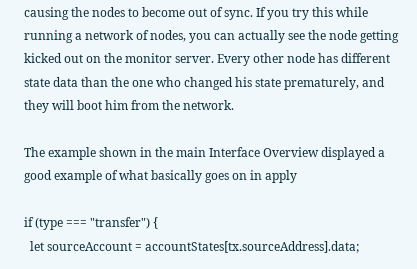causing the nodes to become out of sync. If you try this while running a network of nodes, you can actually see the node getting kicked out on the monitor server. Every other node has different state data than the one who changed his state prematurely, and they will boot him from the network.

The example shown in the main Interface Overview displayed a good example of what basically goes on in apply

if (type === "transfer") {
  let sourceAccount = accountStates[tx.sourceAddress].data;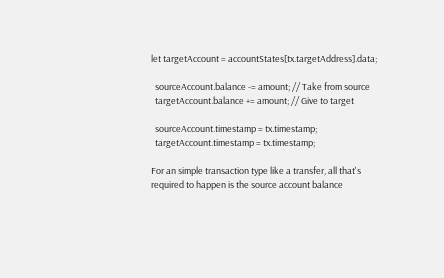let targetAccount = accountStates[tx.targetAddress].data;

  sourceAccount.balance -= amount; // Take from source
  targetAccount.balance += amount; // Give to target

  sourceAccount.timestamp = tx.timestamp;
  targetAccount.timestamp = tx.timestamp;

For an simple transaction type like a transfer, all that's required to happen is the source account balance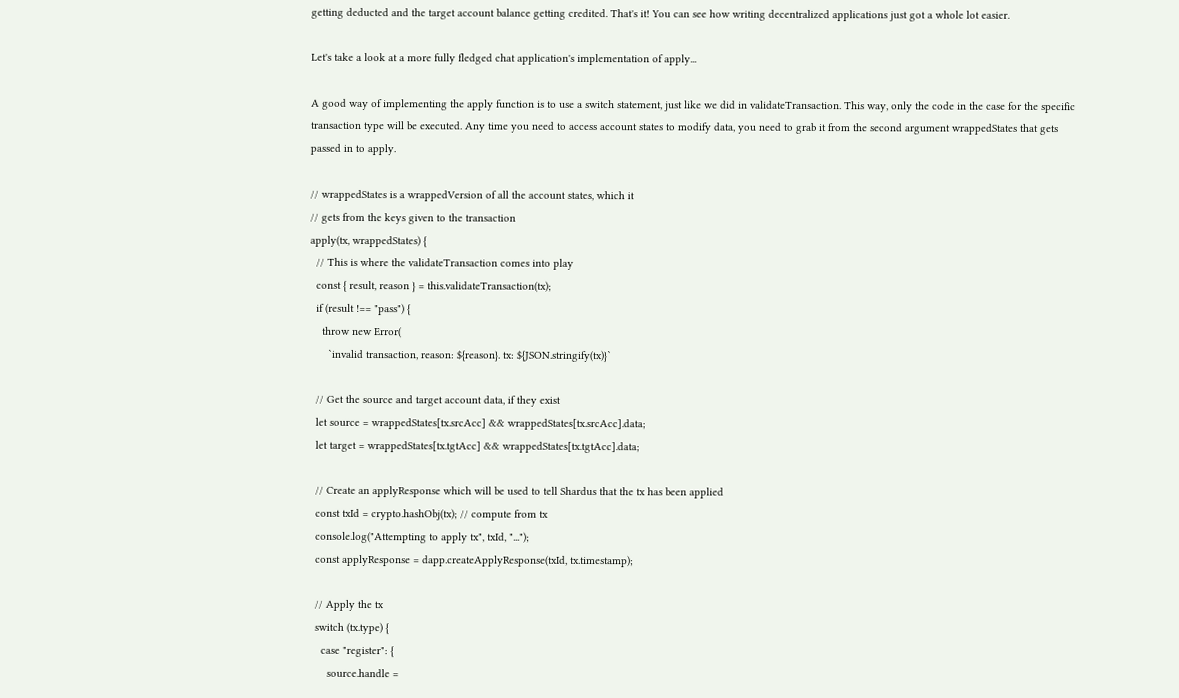getting deducted and the target account balance getting credited. That's it! You can see how writing decentralized applications just got a whole lot easier.

Let's take a look at a more fully fledged chat application's implementation of apply...

A good way of implementing the apply function is to use a switch statement, just like we did in validateTransaction. This way, only the code in the case for the specific transaction type will be executed. Any time you need to access account states to modify data, you need to grab it from the second argument wrappedStates that gets passed in to apply.

// wrappedStates is a wrappedVersion of all the account states, which it
// gets from the keys given to the transaction
apply(tx, wrappedStates) {
  // This is where the validateTransaction comes into play
  const { result, reason } = this.validateTransaction(tx);
  if (result !== "pass") {
    throw new Error(
      `invalid transaction, reason: ${reason}. tx: ${JSON.stringify(tx)}`

  // Get the source and target account data, if they exist
  let source = wrappedStates[tx.srcAcc] && wrappedStates[tx.srcAcc].data;
  let target = wrappedStates[tx.tgtAcc] && wrappedStates[tx.tgtAcc].data;

  // Create an applyResponse which will be used to tell Shardus that the tx has been applied
  const txId = crypto.hashObj(tx); // compute from tx
  console.log("Attempting to apply tx", txId, "...");
  const applyResponse = dapp.createApplyResponse(txId, tx.timestamp);

  // Apply the tx
  switch (tx.type) {
    case "register": {
      source.handle =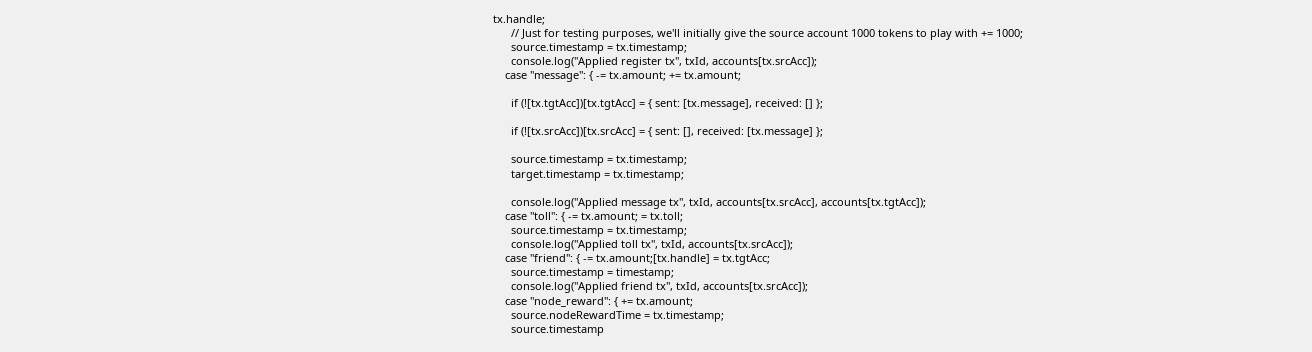tx.handle;
      // Just for testing purposes, we'll initially give the source account 1000 tokens to play with += 1000;
      source.timestamp = tx.timestamp;
      console.log("Applied register tx", txId, accounts[tx.srcAcc]);
    case "message": { -= tx.amount; += tx.amount;

      if (![tx.tgtAcc])[tx.tgtAcc] = { sent: [tx.message], received: [] };

      if (![tx.srcAcc])[tx.srcAcc] = { sent: [], received: [tx.message] };

      source.timestamp = tx.timestamp;
      target.timestamp = tx.timestamp;

      console.log("Applied message tx", txId, accounts[tx.srcAcc], accounts[tx.tgtAcc]);
    case "toll": { -= tx.amount; = tx.toll;
      source.timestamp = tx.timestamp;
      console.log("Applied toll tx", txId, accounts[tx.srcAcc]);
    case "friend": { -= tx.amount;[tx.handle] = tx.tgtAcc;
      source.timestamp = timestamp;
      console.log("Applied friend tx", txId, accounts[tx.srcAcc]);
    case "node_reward": { += tx.amount;
      source.nodeRewardTime = tx.timestamp;
      source.timestamp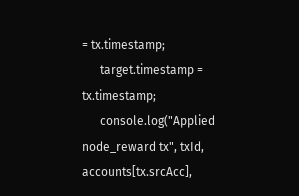= tx.timestamp;
      target.timestamp = tx.timestamp;
      console.log("Applied node_reward tx", txId, accounts[tx.srcAcc],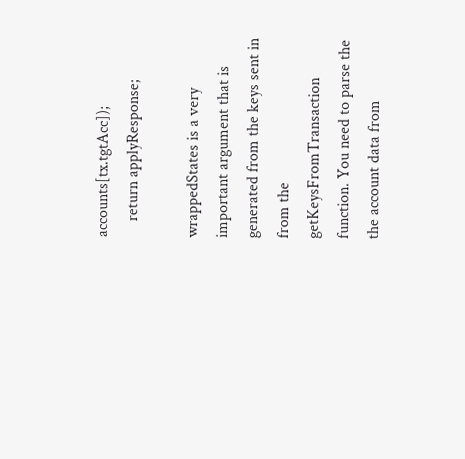accounts[tx.tgtAcc]);
    return applyResponse;

wrappedStates is a very important argument that is generated from the keys sent in from the getKeysFromTransaction function. You need to parse the the account data from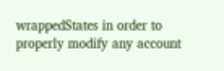wrappedStates in order to properly modify any account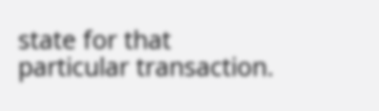state for that particular transaction.